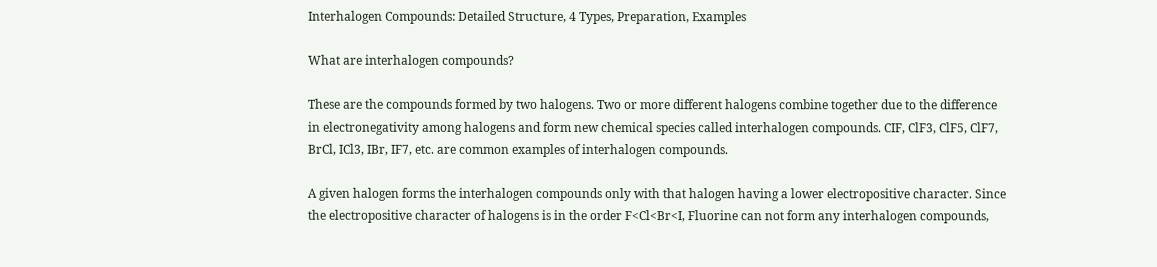Interhalogen Compounds: Detailed Structure, 4 Types, Preparation, Examples

What are interhalogen compounds?

These are the compounds formed by two halogens. Two or more different halogens combine together due to the difference in electronegativity among halogens and form new chemical species called interhalogen compounds. CIF, ClF3, ClF5, ClF7, BrCl, ICl3, IBr, IF7, etc. are common examples of interhalogen compounds.

A given halogen forms the interhalogen compounds only with that halogen having a lower electropositive character. Since the electropositive character of halogens is in the order F<Cl<Br<I, Fluorine can not form any interhalogen compounds,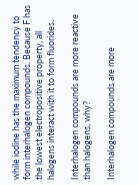while iodine has the maximum tendency to form interhalogen compounds. Because F has the lowest electropositive property, all halogens interact with it to form fluorides.

Interhalogen compounds are more reactive than halogens, why?

Interhalogen compounds are more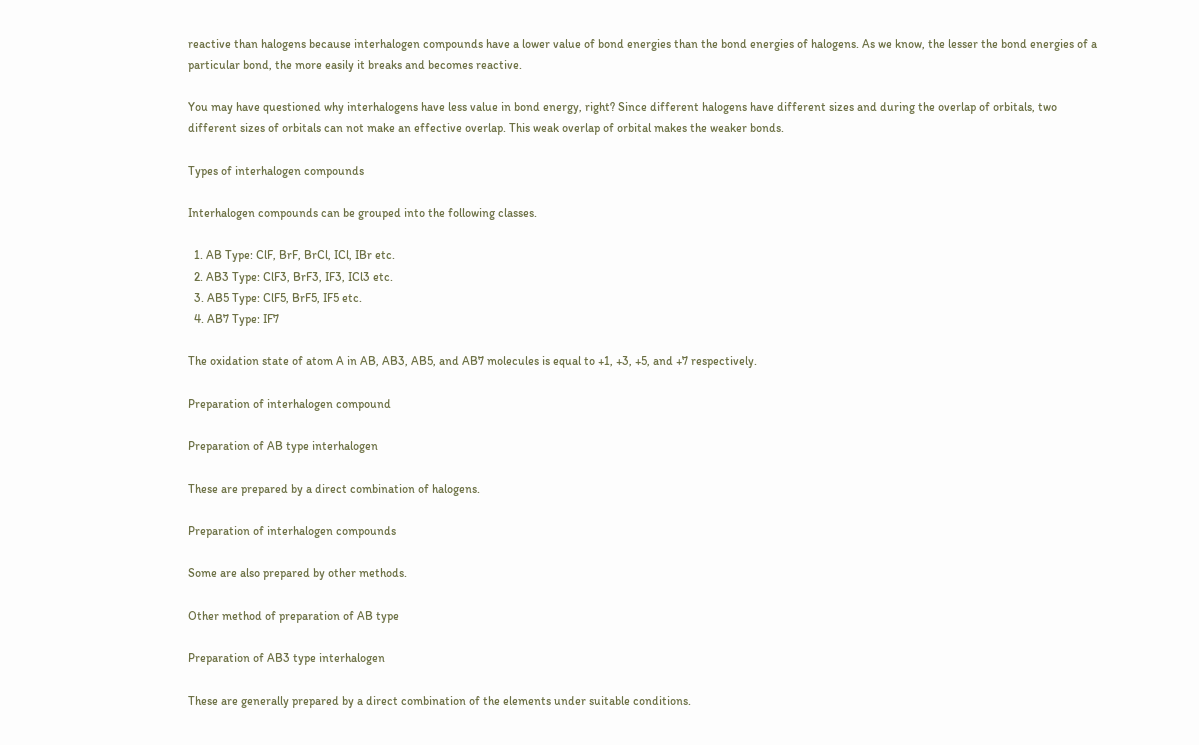reactive than halogens because interhalogen compounds have a lower value of bond energies than the bond energies of halogens. As we know, the lesser the bond energies of a particular bond, the more easily it breaks and becomes reactive.

You may have questioned why interhalogens have less value in bond energy, right? Since different halogens have different sizes and during the overlap of orbitals, two different sizes of orbitals can not make an effective overlap. This weak overlap of orbital makes the weaker bonds.

Types of interhalogen compounds

Interhalogen compounds can be grouped into the following classes.

  1. AB Type: ClF, BrF, BrCl, ICl, IBr etc.
  2. AB3 Type: ClF3, BrF3, IF3, ICl3 etc.
  3. AB5 Type: ClF5, BrF5, IF5 etc.
  4. AB7 Type: IF7

The oxidation state of atom A in AB, AB3, AB5, and AB7 molecules is equal to +1, +3, +5, and +7 respectively.

Preparation of interhalogen compound

Preparation of AB type interhalogen

These are prepared by a direct combination of halogens.

Preparation of interhalogen compounds

Some are also prepared by other methods.

Other method of preparation of AB type

Preparation of AB3 type interhalogen

These are generally prepared by a direct combination of the elements under suitable conditions.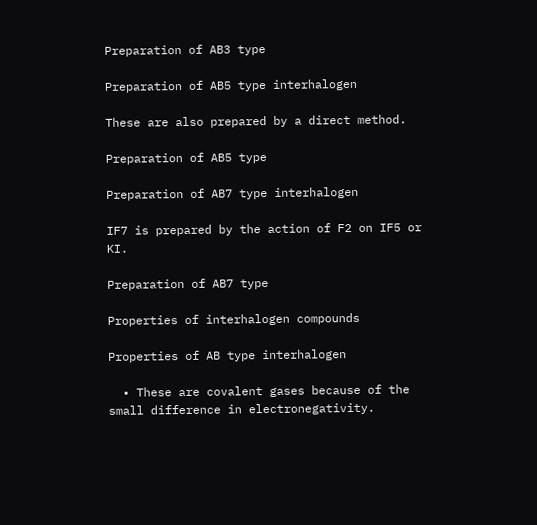Preparation of AB3 type

Preparation of AB5 type interhalogen

These are also prepared by a direct method.

Preparation of AB5 type

Preparation of AB7 type interhalogen

IF7 is prepared by the action of F2 on IF5 or KI.

Preparation of AB7 type

Properties of interhalogen compounds

Properties of AB type interhalogen

  • These are covalent gases because of the small difference in electronegativity.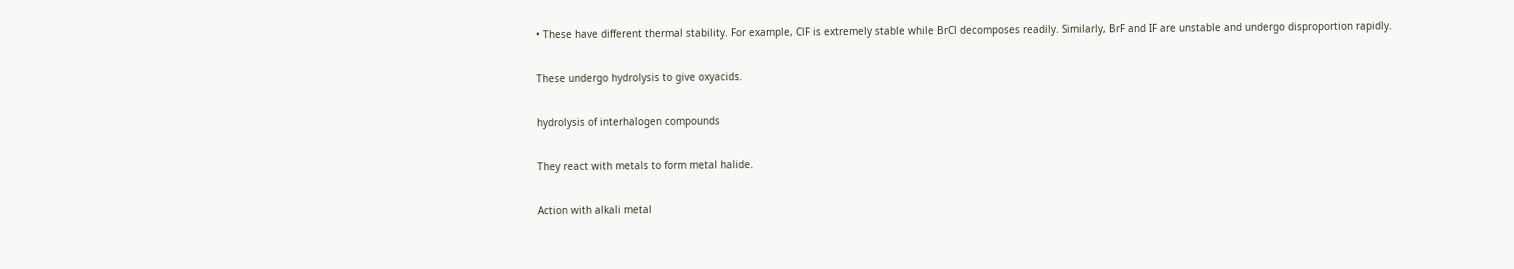• These have different thermal stability. For example, ClF is extremely stable while BrCl decomposes readily. Similarly, BrF and IF are unstable and undergo disproportion rapidly.

These undergo hydrolysis to give oxyacids.

hydrolysis of interhalogen compounds

They react with metals to form metal halide.

Action with alkali metal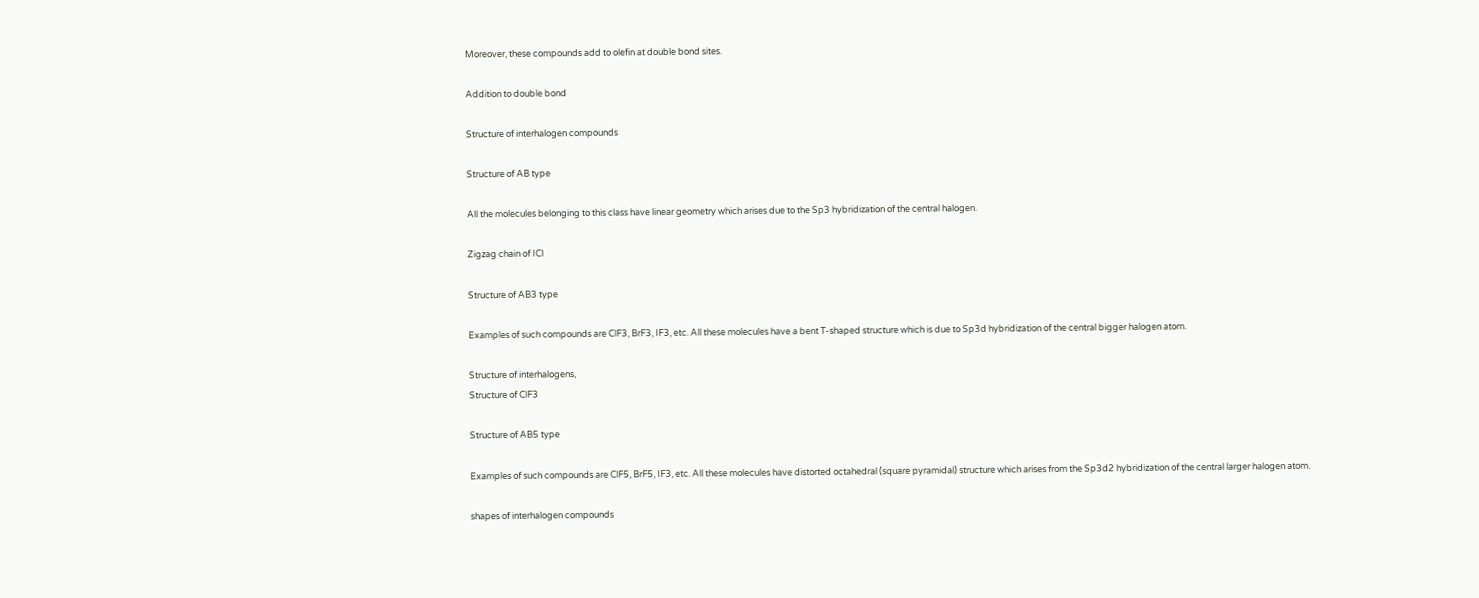Moreover, these compounds add to olefin at double bond sites.

Addition to double bond

Structure of interhalogen compounds

Structure of AB type

All the molecules belonging to this class have linear geometry which arises due to the Sp3 hybridization of the central halogen.

Zigzag chain of ICl

Structure of AB3 type

Examples of such compounds are ClF3, BrF3, IF3, etc. All these molecules have a bent T-shaped structure which is due to Sp3d hybridization of the central bigger halogen atom.

Structure of interhalogens,
Structure of ClF3

Structure of AB5 type

Examples of such compounds are ClF5, BrF5, IF3, etc. All these molecules have distorted octahedral (square pyramidal) structure which arises from the Sp3d2 hybridization of the central larger halogen atom.

shapes of interhalogen compounds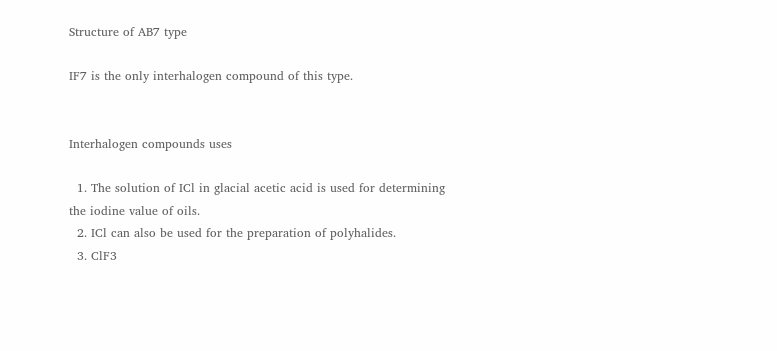Structure of AB7 type

IF7 is the only interhalogen compound of this type.


Interhalogen compounds uses

  1. The solution of ICl in glacial acetic acid is used for determining the iodine value of oils.
  2. ICl can also be used for the preparation of polyhalides.
  3. ClF3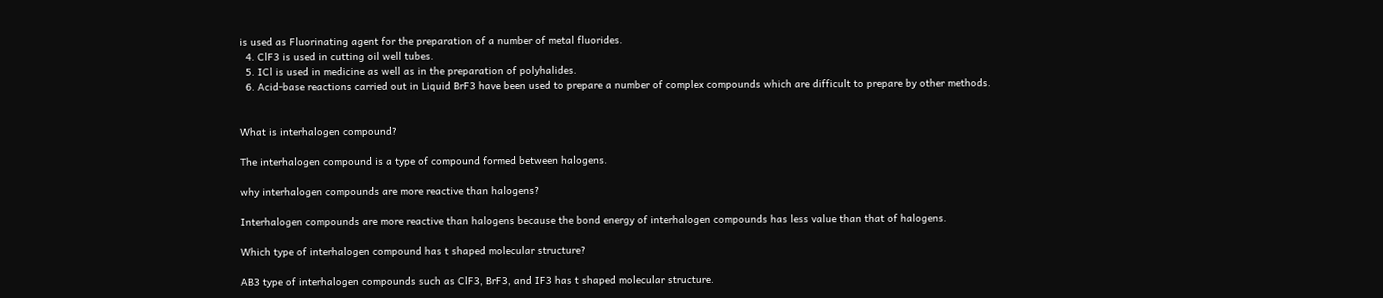is used as Fluorinating agent for the preparation of a number of metal fluorides.
  4. ClF3 is used in cutting oil well tubes.
  5. ICl is used in medicine as well as in the preparation of polyhalides.
  6. Acid-base reactions carried out in Liquid BrF3 have been used to prepare a number of complex compounds which are difficult to prepare by other methods.


What is interhalogen compound?

The interhalogen compound is a type of compound formed between halogens.

why interhalogen compounds are more reactive than halogens?

Interhalogen compounds are more reactive than halogens because the bond energy of interhalogen compounds has less value than that of halogens.

Which type of interhalogen compound has t shaped molecular structure?

AB3 type of interhalogen compounds such as ClF3, BrF3, and IF3 has t shaped molecular structure.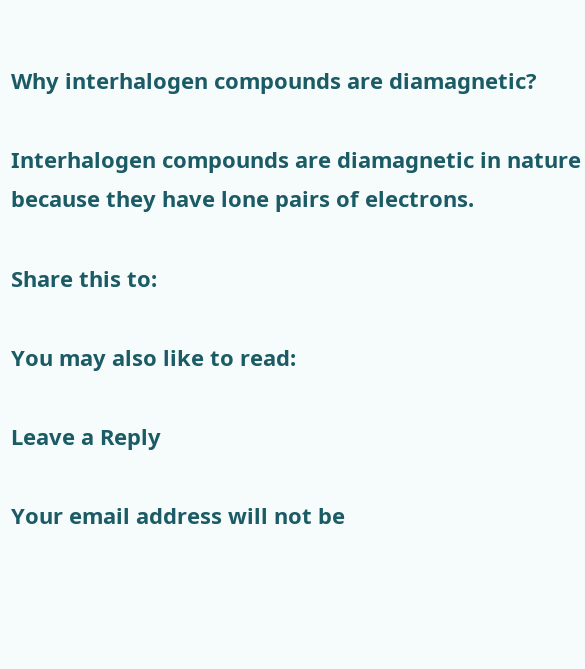Why interhalogen compounds are diamagnetic?

Interhalogen compounds are diamagnetic in nature because they have lone pairs of electrons.

Share this to:

You may also like to read:

Leave a Reply

Your email address will not be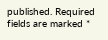published. Required fields are marked *